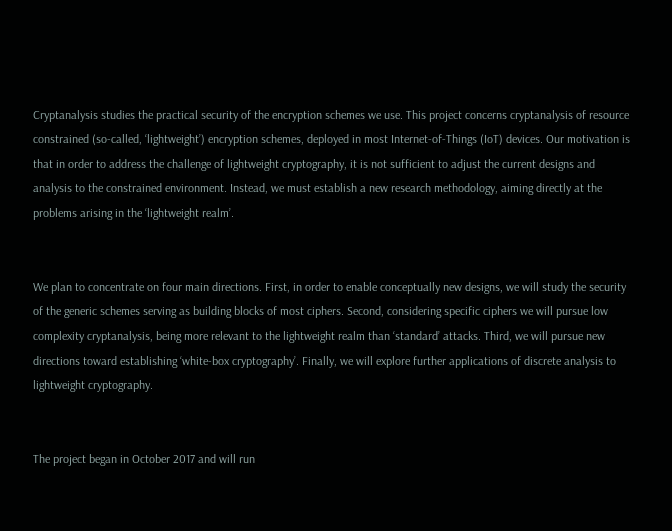Cryptanalysis studies the practical security of the encryption schemes we use. This project concerns cryptanalysis of resource constrained (so-called, ‘lightweight’) encryption schemes, deployed in most Internet-of-Things (IoT) devices. Our motivation is that in order to address the challenge of lightweight cryptography, it is not sufficient to adjust the current designs and analysis to the constrained environment. Instead, we must establish a new research methodology, aiming directly at the problems arising in the ‘lightweight realm’.


We plan to concentrate on four main directions. First, in order to enable conceptually new designs, we will study the security of the generic schemes serving as building blocks of most ciphers. Second, considering specific ciphers we will pursue low complexity cryptanalysis, being more relevant to the lightweight realm than ‘standard’ attacks. Third, we will pursue new directions toward establishing ‘white-box cryptography’. Finally, we will explore further applications of discrete analysis to lightweight cryptography.


The project began in October 2017 and will run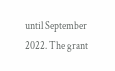until September 2022. The grant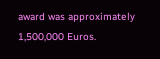award was approximately 1,500,000 Euros.